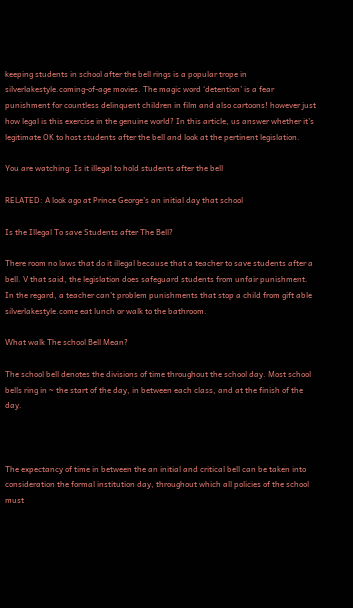keeping students in school after the bell rings is a popular trope in silverlakestyle.coming-of-age movies. The magic word ‘detention’ is a fear punishment for countless delinquent children in film and also cartoons! however just how legal is this exercise in the genuine world? In this article, us answer whether it’s legitimate OK to host students after the bell and look at the pertinent legislation.

You are watching: Is it illegal to hold students after the bell

RELATED: A look ago at Prince George’s an initial day that school

Is the Illegal To save Students after The Bell?

There room no laws that do it illegal because that a teacher to save students after a bell. V that said, the legislation does safeguard students from unfair punishment. In the regard, a teacher can’t problem punishments that stop a child from gift able silverlakestyle.come eat lunch or walk to the bathroom.

What walk The school Bell Mean?

The school bell denotes the divisions of time throughout the school day. Most school bells ring in ~ the start of the day, in between each class, and at the finish of the day.



The expectancy of time in between the an initial and critical bell can be taken into consideration the formal institution day, throughout which all policies of the school must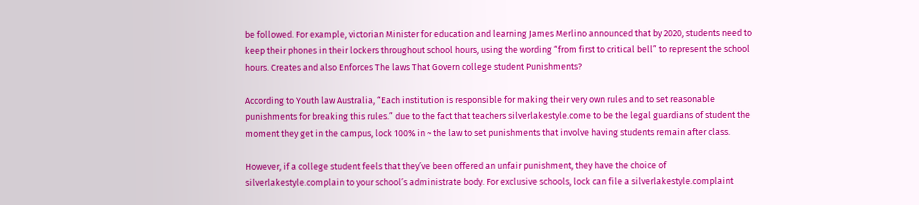be followed. For example, victorian Minister for education and learning James Merlino announced that by 2020, students need to keep their phones in their lockers throughout school hours, using the wording “from first to critical bell” to represent the school hours. Creates and also Enforces The laws That Govern college student Punishments?

According to Youth law Australia, “Each institution is responsible for making their very own rules and to set reasonable punishments for breaking this rules.” due to the fact that teachers silverlakestyle.come to be the legal guardians of student the moment they get in the campus, lock 100% in ~ the law to set punishments that involve having students remain after class.

However, if a college student feels that they’ve been offered an unfair punishment, they have the choice of silverlakestyle.complain to your school’s administrate body. For exclusive schools, lock can file a silverlakestyle.complaint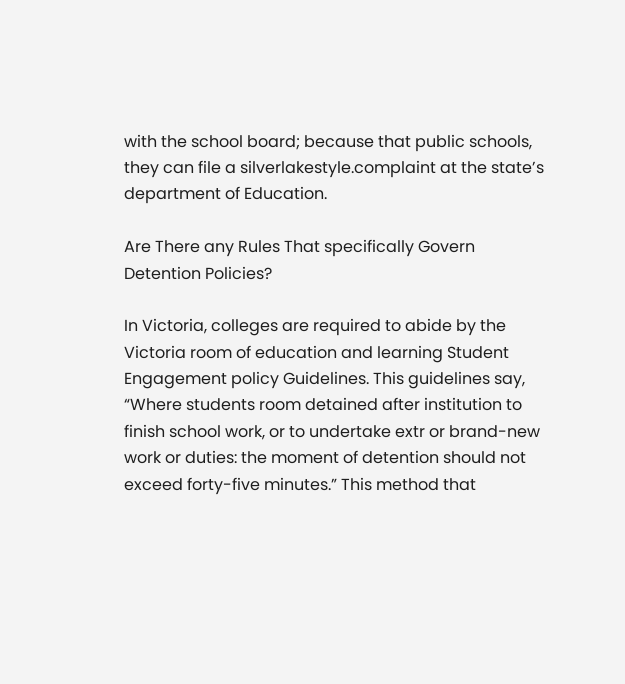with the school board; because that public schools, they can file a silverlakestyle.complaint at the state’s department of Education.

Are There any Rules That specifically Govern Detention Policies?

In Victoria, colleges are required to abide by the Victoria room of education and learning Student Engagement policy Guidelines. This guidelines say, “Where students room detained after institution to finish school work, or to undertake extr or brand-new work or duties: the moment of detention should not exceed forty-five minutes.” This method that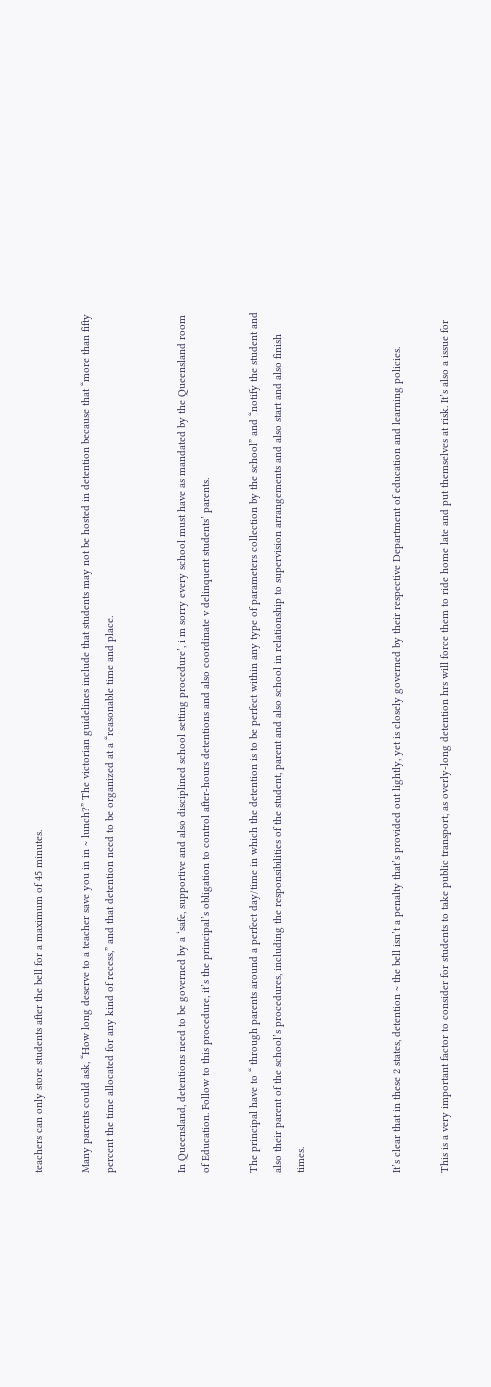teachers can only store students after the bell for a maximum of 45 minutes.

Many parents could ask, “How long deserve to a teacher save you in in ~ lunch?” The victorian guidelines include that students may not be hosted in detention because that “more than fifty percent the time allocated for any kind of recess,” and that detention need to be organized at a “reasonable time and place.


In Queensland, detentions need to be governed by a ‘safe, supportive and also disciplined school setting procedure’, i m sorry every school must have as mandated by the Queensland room of Education. Follow to this procedure, it’s the principal’s obligation to control after-hours detentions and also coordinate v delinquent students’ parents.

The principal have to “ through parents around a perfect day/time in which the detention is to be perfect within any type of parameters collection by the school” and “notify the student and also their parent of the school’s procedures, including the responsibilities of the student, parent and also school in relationship to supervision arrangements and also start and also finish times.



It’s clear that in these 2 states, detention ~ the bell isn’t a penalty that’s provided out lightly, yet is closely governed by their respective Department of education and learning policies.

This is a very important factor to consider for students to take public transport, as overly-long detention hrs will force them to ride home late and put themselves at risk. It’s also a issue for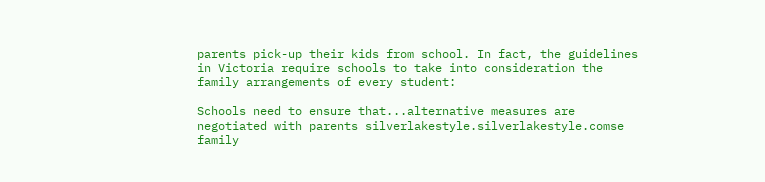parents pick-up their kids from school. In fact, the guidelines in Victoria require schools to take into consideration the family arrangements of every student:

Schools need to ensure that...alternative measures are negotiated with parents silverlakestyle.silverlakestyle.comse family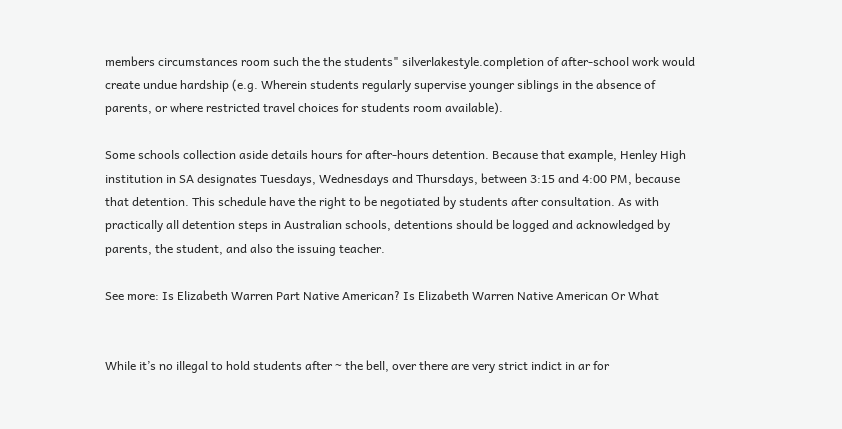members circumstances room such the the students" silverlakestyle.completion of after-school work would create undue hardship (e.g. Wherein students regularly supervise younger siblings in the absence of parents, or where restricted travel choices for students room available).

Some schools collection aside details hours for after-hours detention. Because that example, Henley High institution in SA designates Tuesdays, Wednesdays and Thursdays, between 3:15 and 4:00 PM, because that detention. This schedule have the right to be negotiated by students after consultation. As with practically all detention steps in Australian schools, detentions should be logged and acknowledged by parents, the student, and also the issuing teacher.

See more: Is Elizabeth Warren Part Native American? Is Elizabeth Warren Native American Or What


While it’s no illegal to hold students after ~ the bell, over there are very strict indict in ar for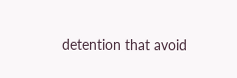detention that avoid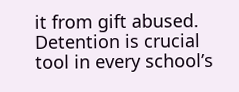it from gift abused. Detention is crucial tool in every school’s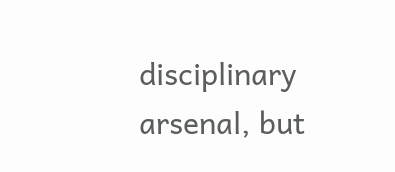disciplinary arsenal, but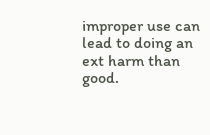improper use can lead to doing an ext harm than good.